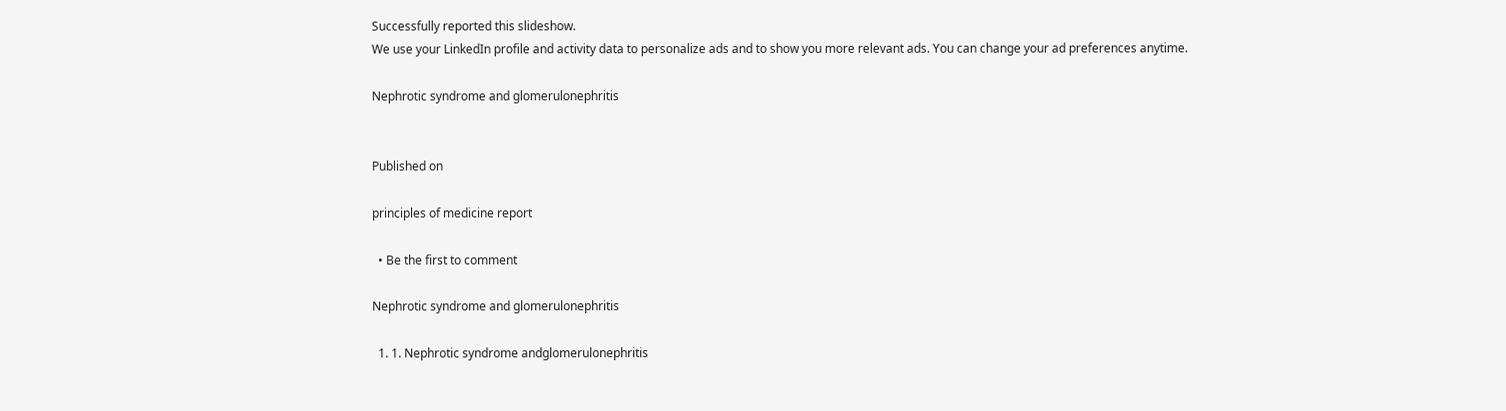Successfully reported this slideshow.
We use your LinkedIn profile and activity data to personalize ads and to show you more relevant ads. You can change your ad preferences anytime.

Nephrotic syndrome and glomerulonephritis


Published on

principles of medicine report

  • Be the first to comment

Nephrotic syndrome and glomerulonephritis

  1. 1. Nephrotic syndrome andglomerulonephritis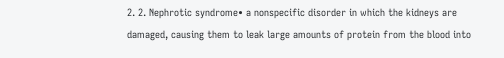2. 2. Nephrotic syndrome• a nonspecific disorder in which the kidneys are damaged, causing them to leak large amounts of protein from the blood into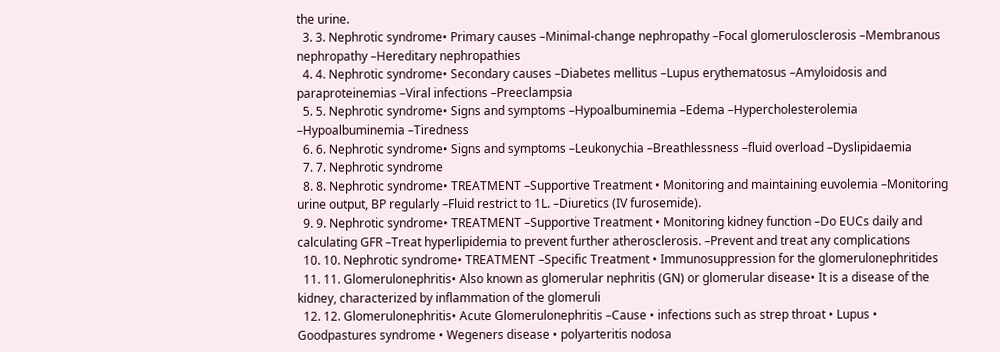the urine.
  3. 3. Nephrotic syndrome• Primary causes –Minimal-change nephropathy –Focal glomerulosclerosis –Membranous nephropathy –Hereditary nephropathies
  4. 4. Nephrotic syndrome• Secondary causes –Diabetes mellitus –Lupus erythematosus –Amyloidosis and paraproteinemias –Viral infections –Preeclampsia
  5. 5. Nephrotic syndrome• Signs and symptoms –Hypoalbuminemia –Edema –Hypercholesterolemia –Hypoalbuminemia –Tiredness
  6. 6. Nephrotic syndrome• Signs and symptoms –Leukonychia –Breathlessness –fluid overload –Dyslipidaemia
  7. 7. Nephrotic syndrome
  8. 8. Nephrotic syndrome• TREATMENT –Supportive Treatment • Monitoring and maintaining euvolemia –Monitoring urine output, BP regularly –Fluid restrict to 1L. –Diuretics (IV furosemide).
  9. 9. Nephrotic syndrome• TREATMENT –Supportive Treatment • Monitoring kidney function –Do EUCs daily and calculating GFR –Treat hyperlipidemia to prevent further atherosclerosis. –Prevent and treat any complications
  10. 10. Nephrotic syndrome• TREATMENT –Specific Treatment • Immunosuppression for the glomerulonephritides
  11. 11. Glomerulonephritis• Also known as glomerular nephritis (GN) or glomerular disease• It is a disease of the kidney, characterized by inflammation of the glomeruli
  12. 12. Glomerulonephritis• Acute Glomerulonephritis –Cause • infections such as strep throat • Lupus • Goodpastures syndrome • Wegeners disease • polyarteritis nodosa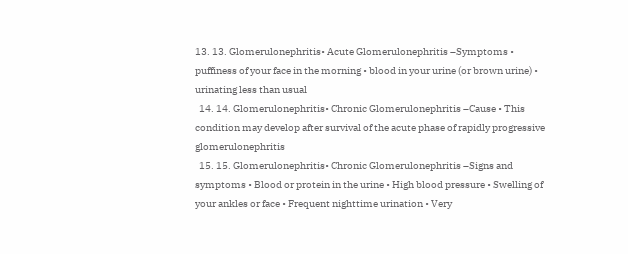13. 13. Glomerulonephritis• Acute Glomerulonephritis –Symptoms • puffiness of your face in the morning • blood in your urine (or brown urine) • urinating less than usual
  14. 14. Glomerulonephritis• Chronic Glomerulonephritis –Cause • This condition may develop after survival of the acute phase of rapidly progressive glomerulonephritis
  15. 15. Glomerulonephritis• Chronic Glomerulonephritis –Signs and symptoms • Blood or protein in the urine • High blood pressure • Swelling of your ankles or face • Frequent nighttime urination • Very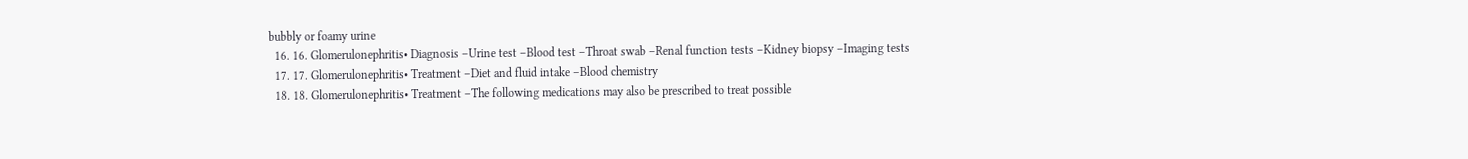bubbly or foamy urine
  16. 16. Glomerulonephritis• Diagnosis –Urine test –Blood test –Throat swab –Renal function tests –Kidney biopsy –Imaging tests
  17. 17. Glomerulonephritis• Treatment –Diet and fluid intake –Blood chemistry
  18. 18. Glomerulonephritis• Treatment –The following medications may also be prescribed to treat possible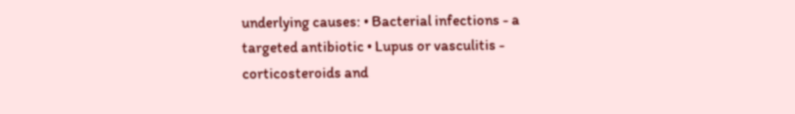underlying causes: • Bacterial infections - a targeted antibiotic • Lupus or vasculitis - corticosteroids and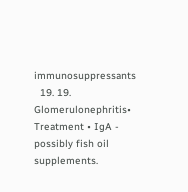immunosuppressants
  19. 19. Glomerulonephritis• Treatment • IgA - possibly fish oil supplements.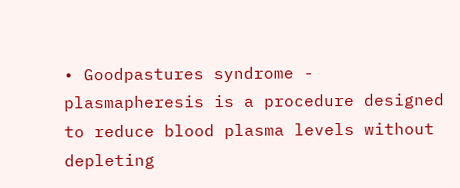• Goodpastures syndrome - plasmapheresis is a procedure designed to reduce blood plasma levels without depleting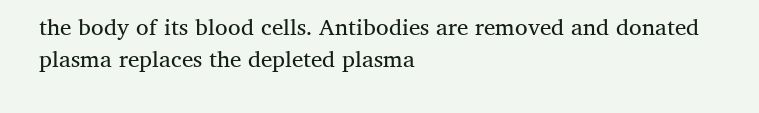the body of its blood cells. Antibodies are removed and donated plasma replaces the depleted plasma